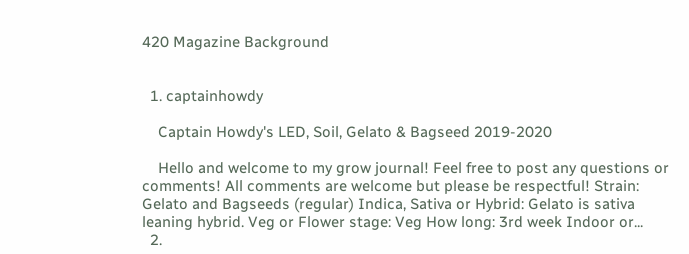420 Magazine Background


  1. captainhowdy

    Captain Howdy's LED, Soil, Gelato & Bagseed 2019-2020

    Hello and welcome to my grow journal! Feel free to post any questions or comments! All comments are welcome but please be respectful! Strain: Gelato and Bagseeds (regular) Indica, Sativa or Hybrid: Gelato is sativa leaning hybrid. Veg or Flower stage: Veg How long: 3rd week Indoor or...
  2.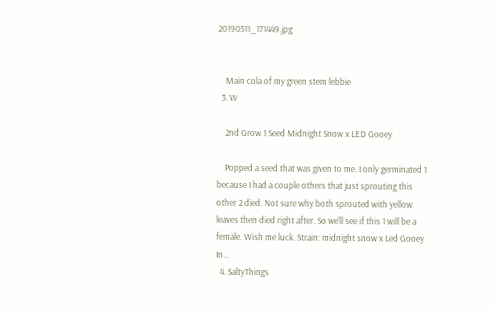20190511_171449.jpg


    Main cola of my green stem lebbie
  3. W

    2nd Grow 1 Seed Midnight Snow x LED Gooey

    Popped a seed that was given to me. I only germinated 1 because I had a couple others that just sprouting this other 2 died. Not sure why both sprouted with yellow leaves then died right after. So we'll see if this 1 will be a female. Wish me luck. Strain: midnight snow x Led Gooey In...
  4. SaltyThings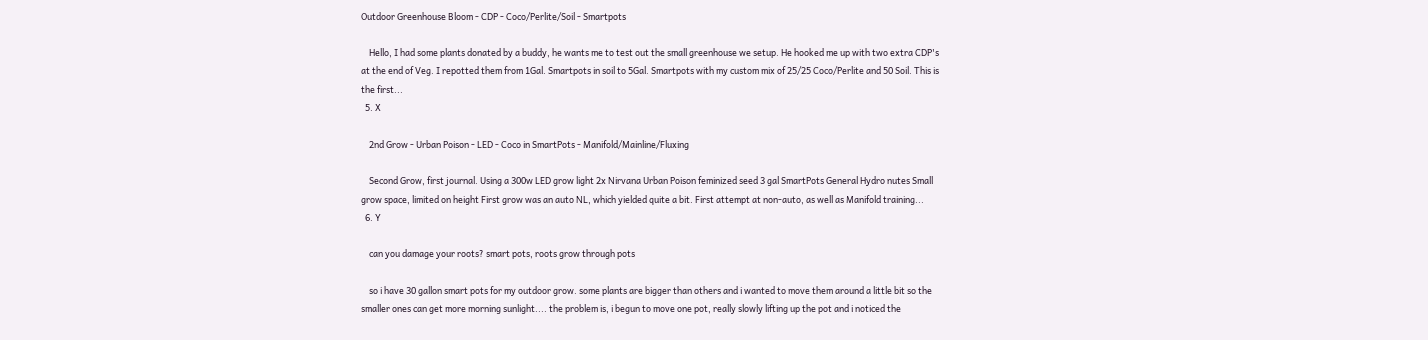Outdoor Greenhouse Bloom - CDP - Coco/Perlite/Soil - Smartpots

    Hello, I had some plants donated by a buddy, he wants me to test out the small greenhouse we setup. He hooked me up with two extra CDP's at the end of Veg. I repotted them from 1Gal. Smartpots in soil to 5Gal. Smartpots with my custom mix of 25/25 Coco/Perlite and 50 Soil. This is the first...
  5. X

    2nd Grow - Urban Poison - LED - Coco in SmartPots - Manifold/Mainline/Fluxing

    Second Grow, first journal. Using a 300w LED grow light 2x Nirvana Urban Poison feminized seed 3 gal SmartPots General Hydro nutes Small grow space, limited on height First grow was an auto NL, which yielded quite a bit. First attempt at non-auto, as well as Manifold training...
  6. Y

    can you damage your roots? smart pots, roots grow through pots

    so i have 30 gallon smart pots for my outdoor grow. some plants are bigger than others and i wanted to move them around a little bit so the smaller ones can get more morning sunlight.... the problem is, i begun to move one pot, really slowly lifting up the pot and i noticed the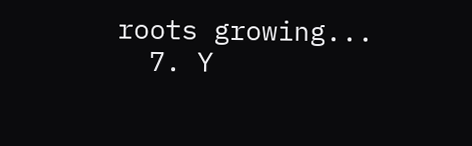roots growing...
  7. Y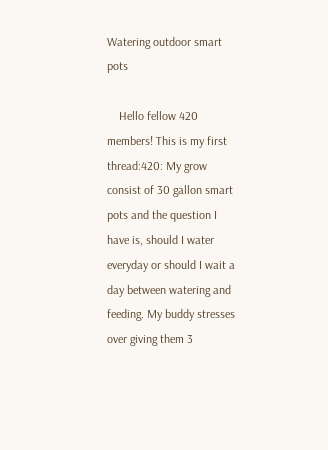Watering outdoor smart pots

    Hello fellow 420 members! This is my first thread:420: My grow consist of 30 gallon smart pots and the question I have is, should I water everyday or should I wait a day between watering and feeding. My buddy stresses over giving them 3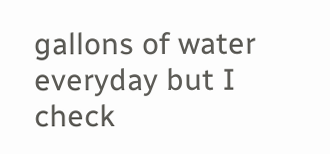gallons of water everyday but I check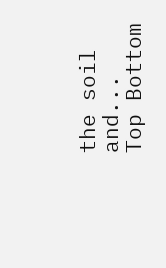the soil and...
Top Bottom